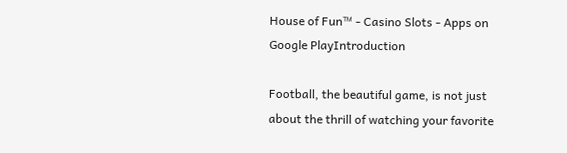House of Fun™ - Casino Slots - Apps on Google PlayIntroduction

Football, the beautiful game, is not just about the thrill of watching your favorite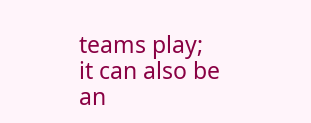teams play; it can also be an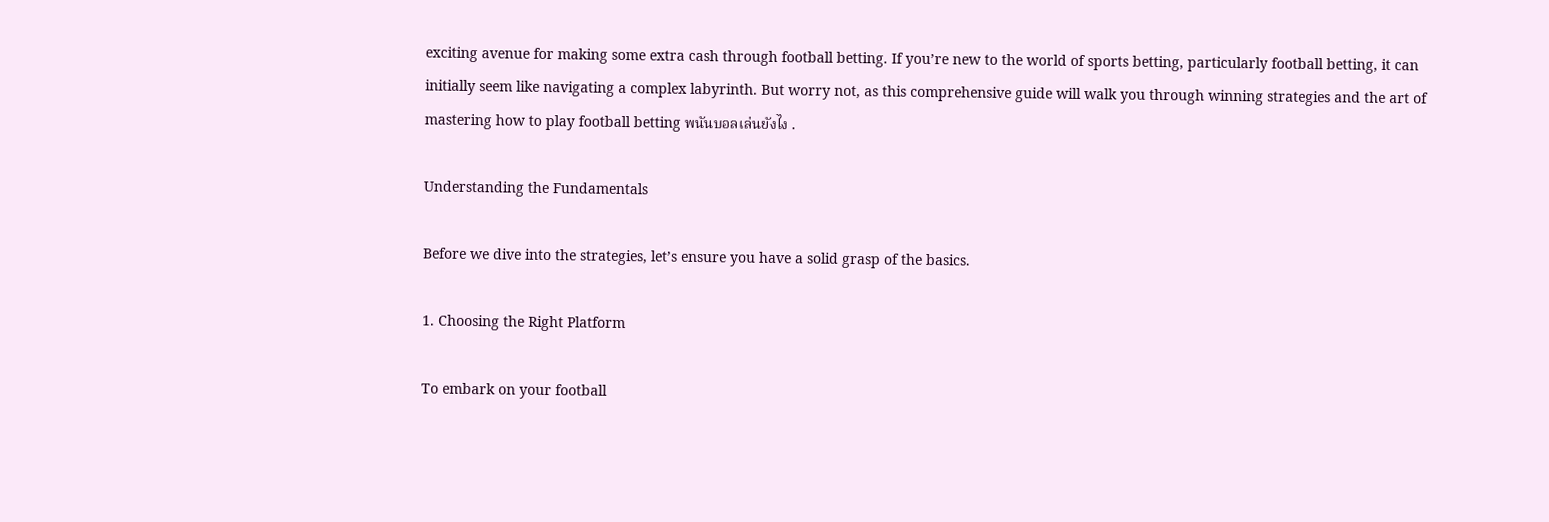exciting avenue for making some extra cash through football betting. If you’re new to the world of sports betting, particularly football betting, it can initially seem like navigating a complex labyrinth. But worry not, as this comprehensive guide will walk you through winning strategies and the art of mastering how to play football betting พนันบอลเล่นยังไง .

Understanding the Fundamentals

Before we dive into the strategies, let’s ensure you have a solid grasp of the basics.

1. Choosing the Right Platform

To embark on your football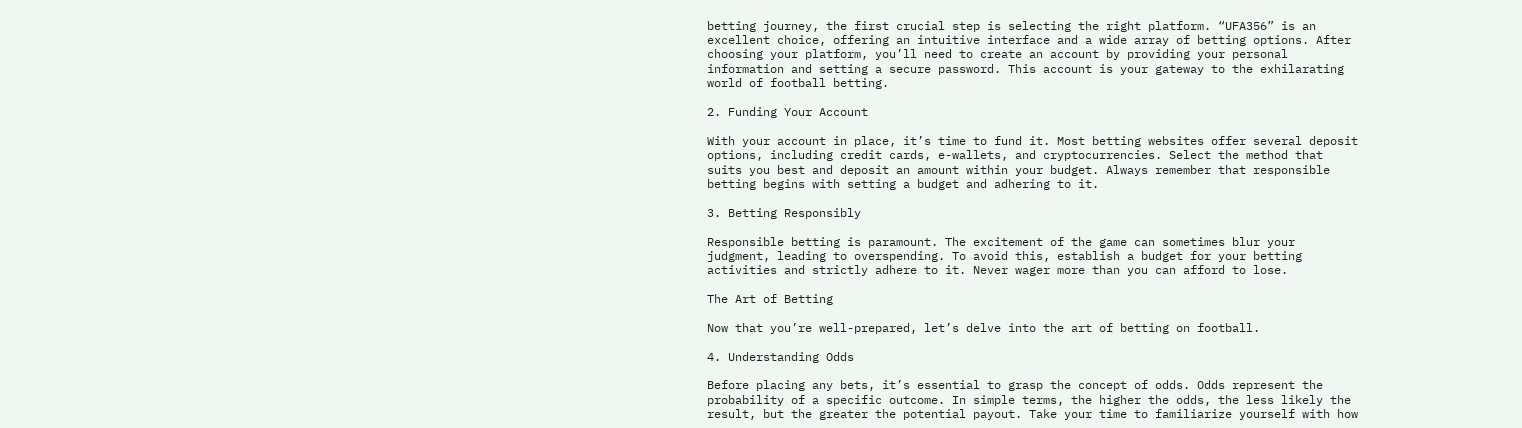betting journey, the first crucial step is selecting the right platform. “UFA356” is an excellent choice, offering an intuitive interface and a wide array of betting options. After choosing your platform, you’ll need to create an account by providing your personal information and setting a secure password. This account is your gateway to the exhilarating world of football betting.

2. Funding Your Account

With your account in place, it’s time to fund it. Most betting websites offer several deposit options, including credit cards, e-wallets, and cryptocurrencies. Select the method that suits you best and deposit an amount within your budget. Always remember that responsible betting begins with setting a budget and adhering to it.

3. Betting Responsibly

Responsible betting is paramount. The excitement of the game can sometimes blur your judgment, leading to overspending. To avoid this, establish a budget for your betting activities and strictly adhere to it. Never wager more than you can afford to lose.

The Art of Betting

Now that you’re well-prepared, let’s delve into the art of betting on football.

4. Understanding Odds

Before placing any bets, it’s essential to grasp the concept of odds. Odds represent the probability of a specific outcome. In simple terms, the higher the odds, the less likely the result, but the greater the potential payout. Take your time to familiarize yourself with how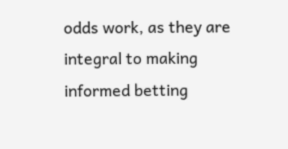odds work, as they are integral to making informed betting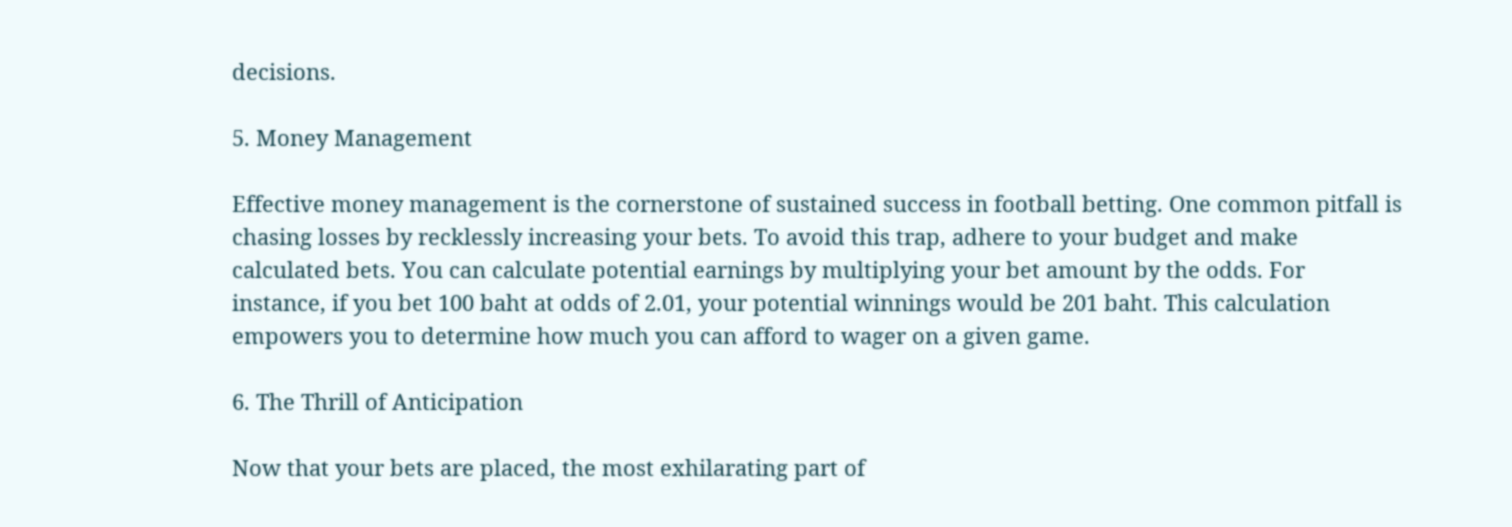decisions.

5. Money Management

Effective money management is the cornerstone of sustained success in football betting. One common pitfall is chasing losses by recklessly increasing your bets. To avoid this trap, adhere to your budget and make calculated bets. You can calculate potential earnings by multiplying your bet amount by the odds. For instance, if you bet 100 baht at odds of 2.01, your potential winnings would be 201 baht. This calculation empowers you to determine how much you can afford to wager on a given game.

6. The Thrill of Anticipation

Now that your bets are placed, the most exhilarating part of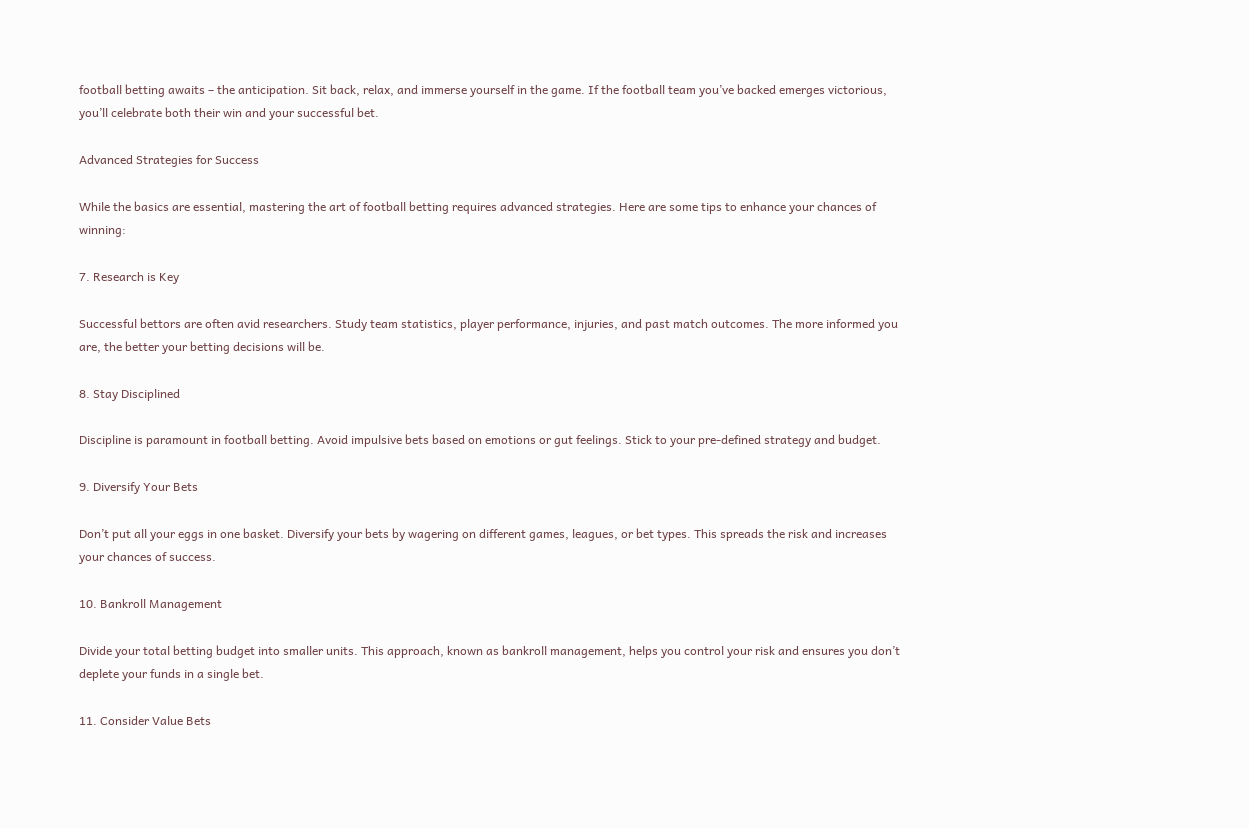football betting awaits – the anticipation. Sit back, relax, and immerse yourself in the game. If the football team you’ve backed emerges victorious, you’ll celebrate both their win and your successful bet.

Advanced Strategies for Success

While the basics are essential, mastering the art of football betting requires advanced strategies. Here are some tips to enhance your chances of winning:

7. Research is Key

Successful bettors are often avid researchers. Study team statistics, player performance, injuries, and past match outcomes. The more informed you are, the better your betting decisions will be.

8. Stay Disciplined

Discipline is paramount in football betting. Avoid impulsive bets based on emotions or gut feelings. Stick to your pre-defined strategy and budget.

9. Diversify Your Bets

Don’t put all your eggs in one basket. Diversify your bets by wagering on different games, leagues, or bet types. This spreads the risk and increases your chances of success.

10. Bankroll Management

Divide your total betting budget into smaller units. This approach, known as bankroll management, helps you control your risk and ensures you don’t deplete your funds in a single bet.

11. Consider Value Bets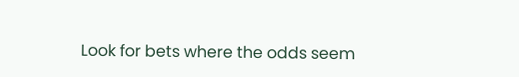Look for bets where the odds seem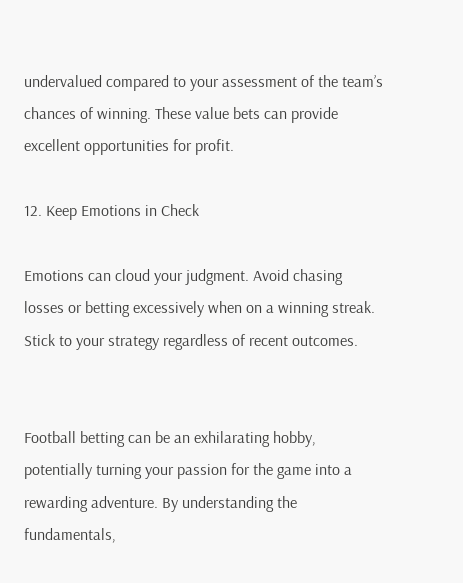undervalued compared to your assessment of the team’s chances of winning. These value bets can provide excellent opportunities for profit.

12. Keep Emotions in Check

Emotions can cloud your judgment. Avoid chasing losses or betting excessively when on a winning streak. Stick to your strategy regardless of recent outcomes.


Football betting can be an exhilarating hobby, potentially turning your passion for the game into a rewarding adventure. By understanding the fundamentals,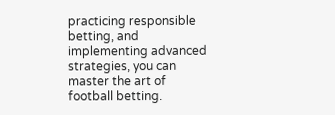practicing responsible betting, and implementing advanced strategies, you can master the art of football betting.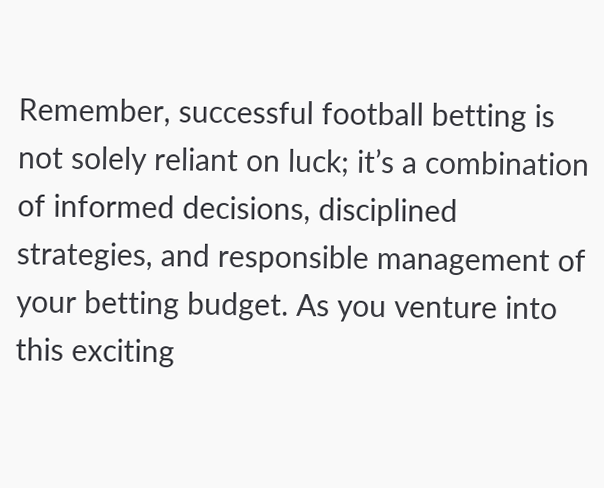Remember, successful football betting is not solely reliant on luck; it’s a combination of informed decisions, disciplined strategies, and responsible management of your betting budget. As you venture into this exciting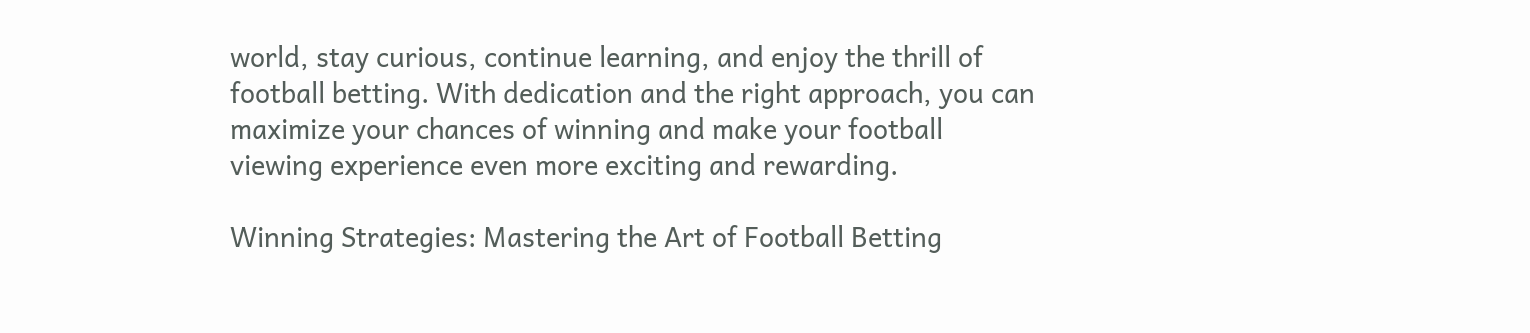world, stay curious, continue learning, and enjoy the thrill of football betting. With dedication and the right approach, you can maximize your chances of winning and make your football viewing experience even more exciting and rewarding.

Winning Strategies: Mastering the Art of Football Betting